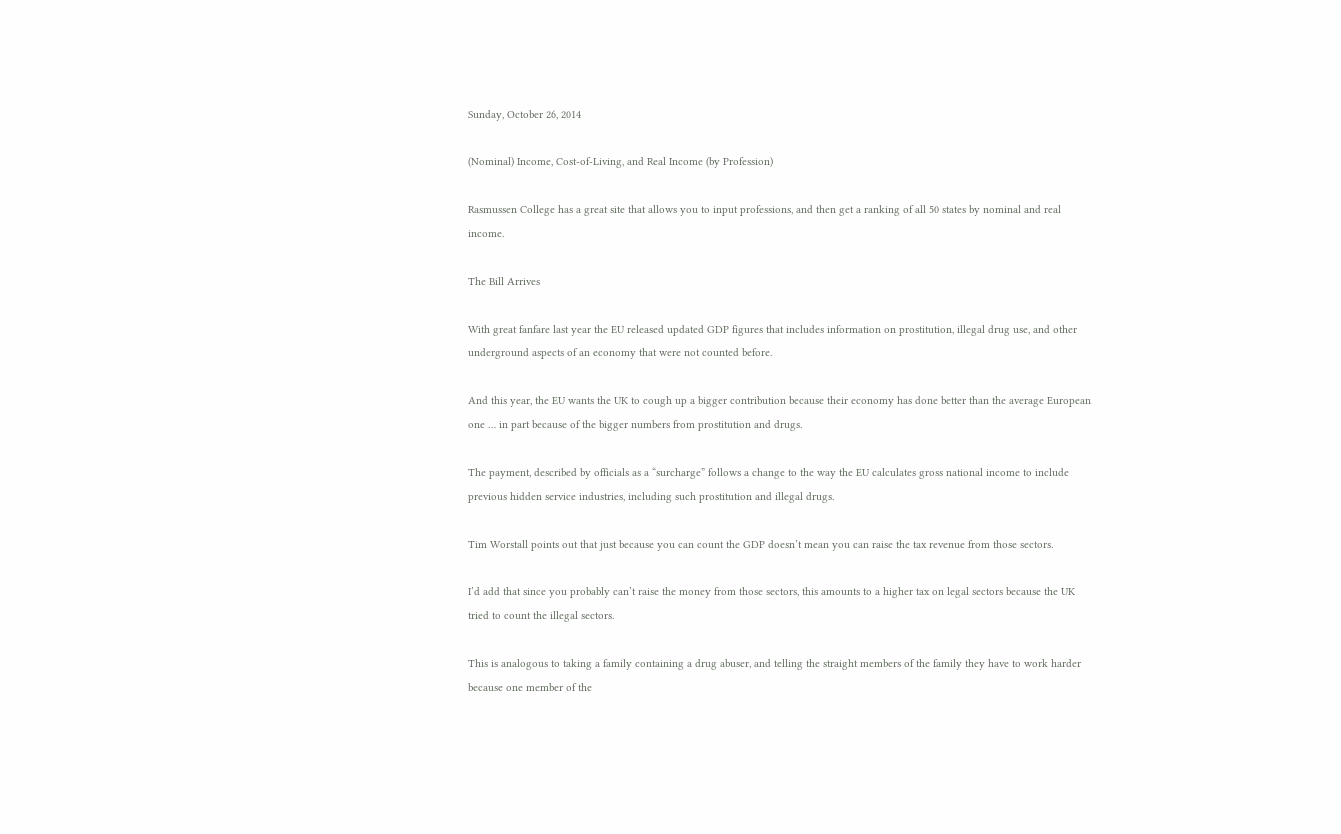Sunday, October 26, 2014

(Nominal) Income, Cost-of-Living, and Real Income (by Profession)

Rasmussen College has a great site that allows you to input professions, and then get a ranking of all 50 states by nominal and real income.

The Bill Arrives

With great fanfare last year the EU released updated GDP figures that includes information on prostitution, illegal drug use, and other underground aspects of an economy that were not counted before.

And this year, the EU wants the UK to cough up a bigger contribution because their economy has done better than the average European one … in part because of the bigger numbers from prostitution and drugs.

The payment, described by officials as a “surcharge” follows a change to the way the EU calculates gross national income to include previous hidden service industries, including such prostitution and illegal drugs.

Tim Worstall points out that just because you can count the GDP doesn’t mean you can raise the tax revenue from those sectors.

I’d add that since you probably can’t raise the money from those sectors, this amounts to a higher tax on legal sectors because the UK tried to count the illegal sectors.

This is analogous to taking a family containing a drug abuser, and telling the straight members of the family they have to work harder because one member of the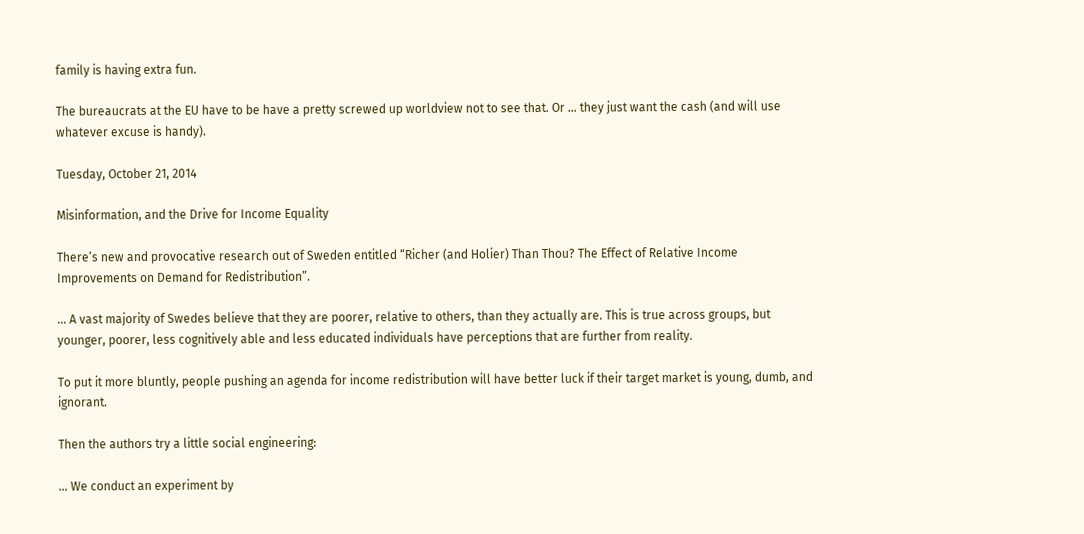family is having extra fun.

The bureaucrats at the EU have to be have a pretty screwed up worldview not to see that. Or … they just want the cash (and will use whatever excuse is handy).

Tuesday, October 21, 2014

Misinformation, and the Drive for Income Equality

There’s new and provocative research out of Sweden entitled “Richer (and Holier) Than Thou? The Effect of Relative Income Improvements on Demand for Redistribution”.

… A vast majority of Swedes believe that they are poorer, relative to others, than they actually are. This is true across groups, but younger, poorer, less cognitively able and less educated individuals have perceptions that are further from reality.

To put it more bluntly, people pushing an agenda for income redistribution will have better luck if their target market is young, dumb, and ignorant.

Then the authors try a little social engineering:

… We conduct an experiment by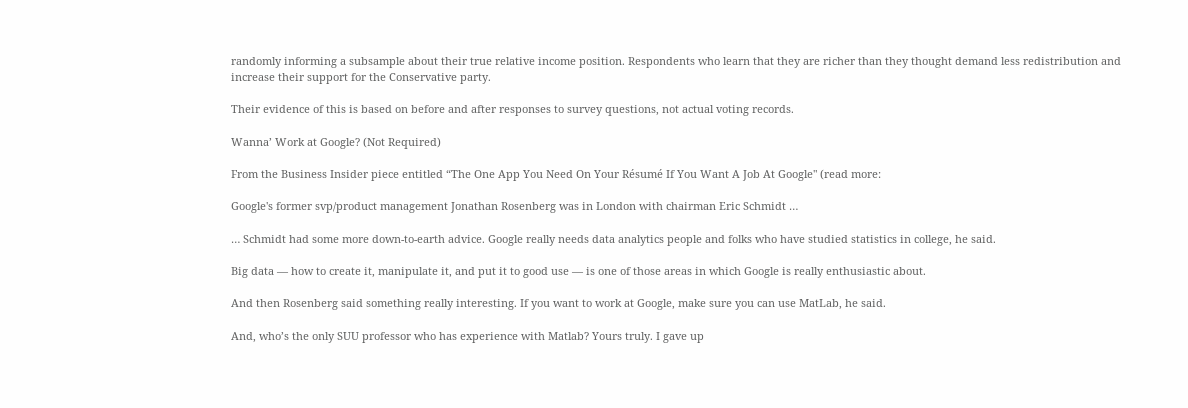randomly informing a subsample about their true relative income position. Respondents who learn that they are richer than they thought demand less redistribution and increase their support for the Conservative party.

Their evidence of this is based on before and after responses to survey questions, not actual voting records.

Wanna’ Work at Google? (Not Required)

From the Business Insider piece entitled “The One App You Need On Your Résumé If You Want A Job At Google" (read more:

Google's former svp/product management Jonathan Rosenberg was in London with chairman Eric Schmidt …

… Schmidt had some more down-to-earth advice. Google really needs data analytics people and folks who have studied statistics in college, he said.

Big data — how to create it, manipulate it, and put it to good use — is one of those areas in which Google is really enthusiastic about.

And then Rosenberg said something really interesting. If you want to work at Google, make sure you can use MatLab, he said.

And, who’s the only SUU professor who has experience with Matlab? Yours truly. I gave up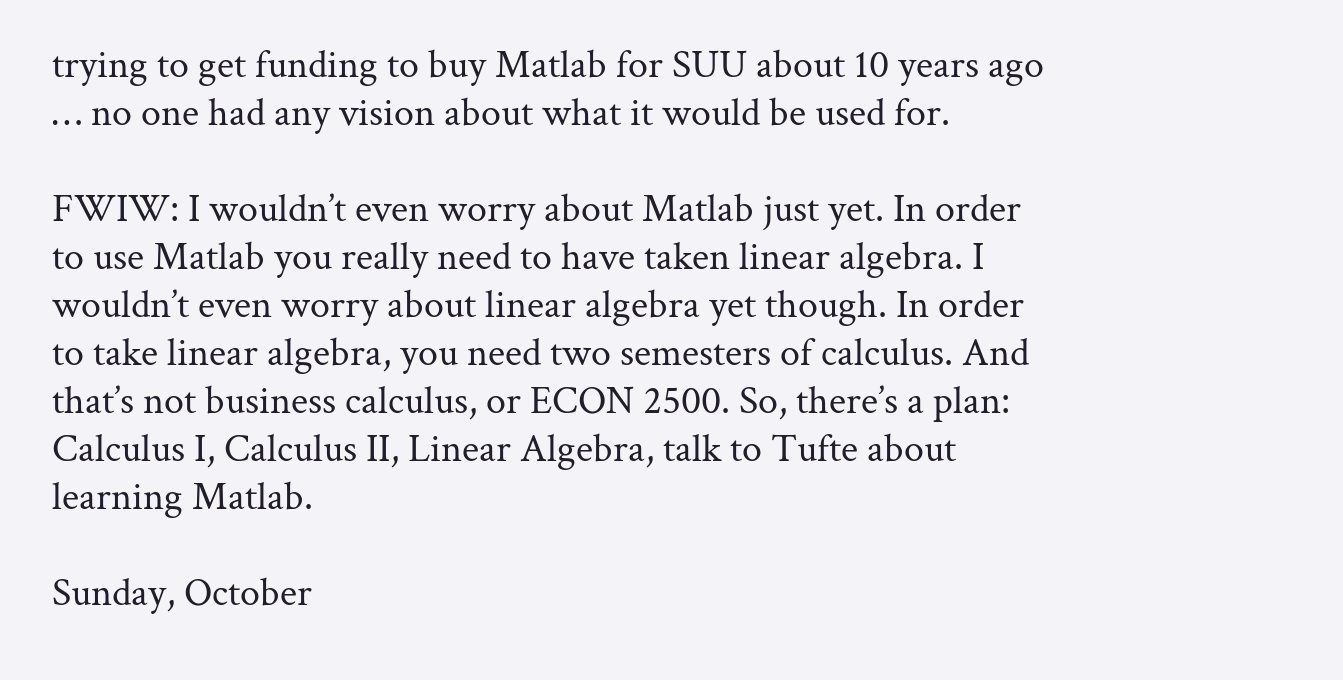trying to get funding to buy Matlab for SUU about 10 years ago … no one had any vision about what it would be used for.

FWIW: I wouldn’t even worry about Matlab just yet. In order to use Matlab you really need to have taken linear algebra. I wouldn’t even worry about linear algebra yet though. In order to take linear algebra, you need two semesters of calculus. And that’s not business calculus, or ECON 2500. So, there’s a plan: Calculus I, Calculus II, Linear Algebra, talk to Tufte about learning Matlab.

Sunday, October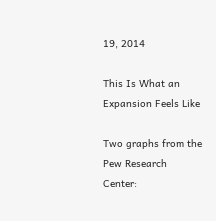19, 2014

This Is What an Expansion Feels Like

Two graphs from the Pew Research Center: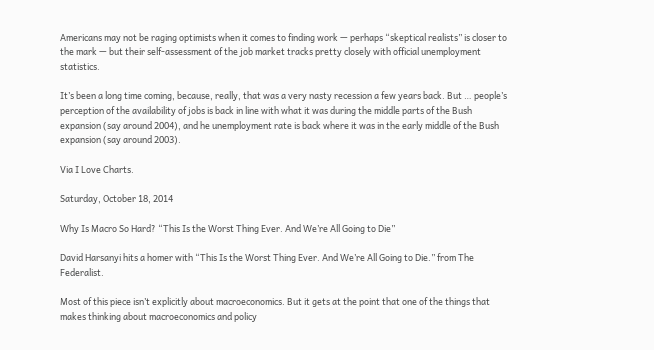Americans may not be raging optimists when it comes to finding work — perhaps “skeptical realists” is closer to the mark — but their self-assessment of the job market tracks pretty closely with official unemployment statistics.

It’s been a long time coming, because, really, that was a very nasty recession a few years back. But … people’s perception of the availability of jobs is back in line with what it was during the middle parts of the Bush expansion (say around 2004), and he unemployment rate is back where it was in the early middle of the Bush expansion (say around 2003).

Via I Love Charts.

Saturday, October 18, 2014

Why Is Macro So Hard? “This Is the Worst Thing Ever. And We’re All Going to Die”

David Harsanyi hits a homer with “This Is the Worst Thing Ever. And We’re All Going to Die.” from The Federalist.

Most of this piece isn’t explicitly about macroeconomics. But it gets at the point that one of the things that makes thinking about macroeconomics and policy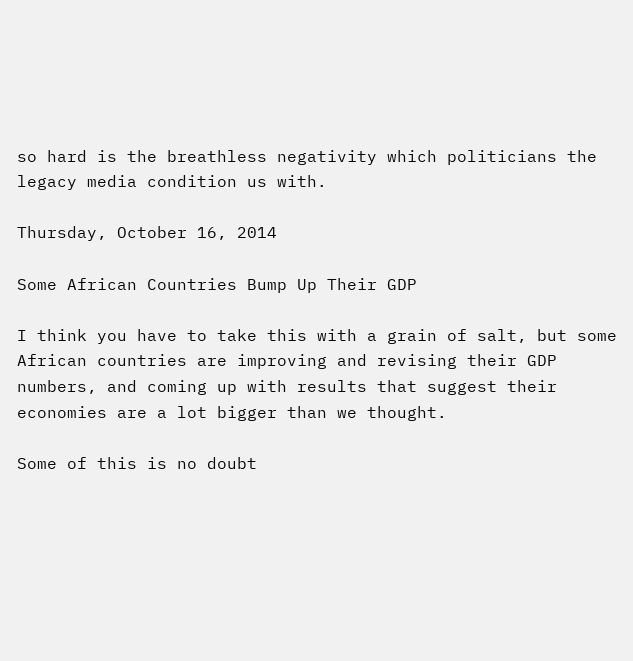so hard is the breathless negativity which politicians the legacy media condition us with.

Thursday, October 16, 2014

Some African Countries Bump Up Their GDP

I think you have to take this with a grain of salt, but some African countries are improving and revising their GDP numbers, and coming up with results that suggest their economies are a lot bigger than we thought.

Some of this is no doubt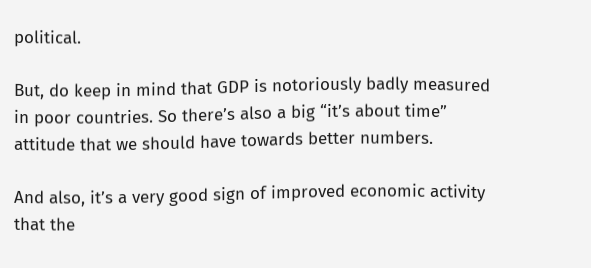political.

But, do keep in mind that GDP is notoriously badly measured in poor countries. So there’s also a big “it’s about time” attitude that we should have towards better numbers.

And also, it’s a very good sign of improved economic activity that the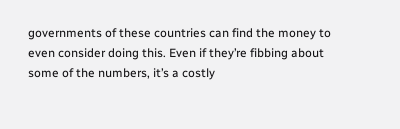governments of these countries can find the money to even consider doing this. Even if they’re fibbing about some of the numbers, it’s a costly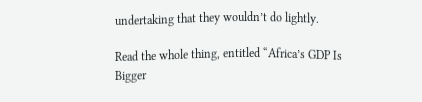undertaking that they wouldn’t do lightly.

Read the whole thing, entitled “Africa’s GDP Is Bigger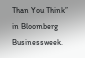Than You Think” in Bloomberg Businessweek.